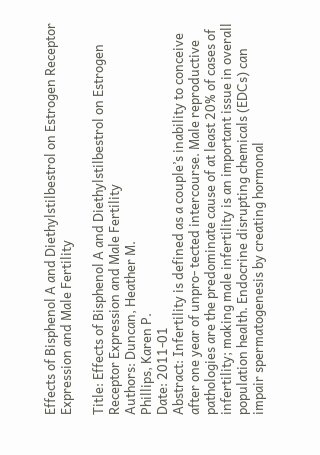Effects of Bisphenol A and Diethylstilbestrol on Estrogen Receptor Expression and Male Fertility

Title: Effects of Bisphenol A and Diethylstilbestrol on Estrogen Receptor Expression and Male Fertility
Authors: Duncan, Heather M.
Phillips, Karen P.
Date: 2011-01
Abstract: Infertility is defined as a couple’s inability to conceive after one year of unpro- tected intercourse. Male reproductive pathologies are the predominate cause of at least 20% of cases of infertility; making male infertility is an important issue in overall population health. Endocrine disrupting chemicals (EDCs) can impair spermatogenesis by creating hormonal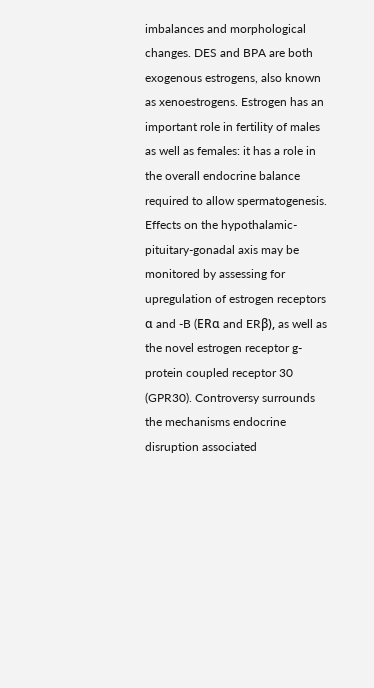imbalances and morphological changes. DES and BPA are both exogenous estrogens, also known as xenoestrogens. Estrogen has an important role in fertility of males as well as females: it has a role in the overall endocrine balance required to allow spermatogenesis. Effects on the hypothalamic-pituitary-gonadal axis may be monitored by assessing for upregulation of estrogen receptors α and -B (ERα and ERβ), as well as the novel estrogen receptor g-protein coupled receptor 30 (GPR30). Controversy surrounds the mechanisms endocrine disruption associated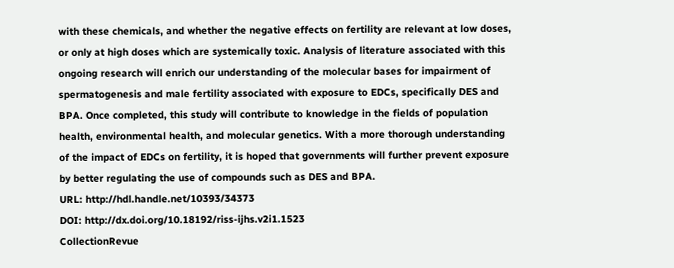with these chemicals, and whether the negative effects on fertility are relevant at low doses, or only at high doses which are systemically toxic. Analysis of literature associated with this ongoing research will enrich our understanding of the molecular bases for impairment of spermatogenesis and male fertility associated with exposure to EDCs, specifically DES and BPA. Once completed, this study will contribute to knowledge in the fields of population health, environmental health, and molecular genetics. With a more thorough understanding of the impact of EDCs on fertility, it is hoped that governments will further prevent exposure by better regulating the use of compounds such as DES and BPA.
URL: http://hdl.handle.net/10393/34373
DOI: http://dx.doi.org/10.18192/riss-ijhs.v2i1.1523
CollectionRevue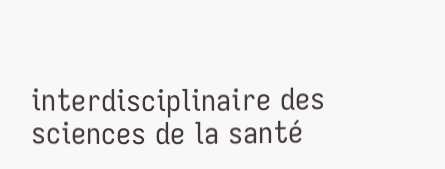interdisciplinaire des sciences de la santé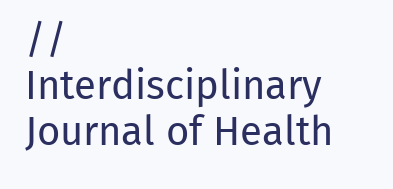// Interdisciplinary Journal of Health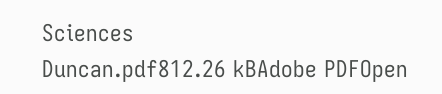Sciences
Duncan.pdf812.26 kBAdobe PDFOpen